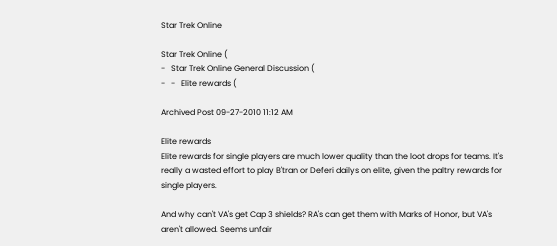Star Trek Online

Star Trek Online (
-   Star Trek Online General Discussion (
-   -   Elite rewards (

Archived Post 09-27-2010 11:12 AM

Elite rewards
Elite rewards for single players are much lower quality than the loot drops for teams. It's really a wasted effort to play B'tran or Deferi dailys on elite, given the paltry rewards for single players.

And why can't VA's get Cap 3 shields? RA's can get them with Marks of Honor, but VA's aren't allowed. Seems unfair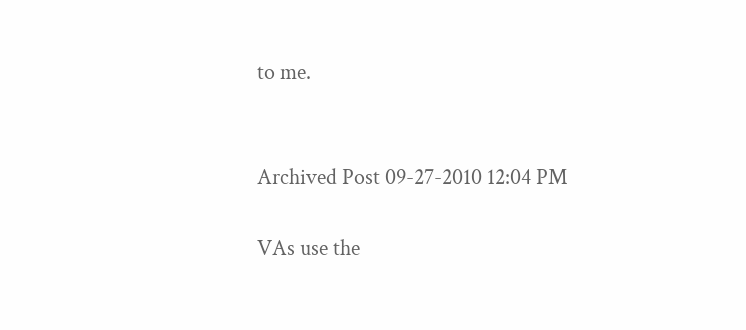to me.


Archived Post 09-27-2010 12:04 PM

VAs use the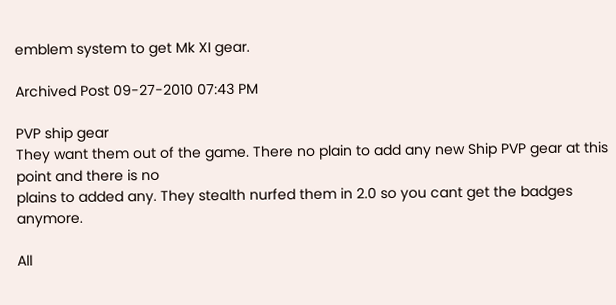emblem system to get Mk XI gear.

Archived Post 09-27-2010 07:43 PM

PVP ship gear
They want them out of the game. There no plain to add any new Ship PVP gear at this point and there is no
plains to added any. They stealth nurfed them in 2.0 so you cant get the badges anymore.

All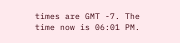times are GMT -7. The time now is 06:01 PM.